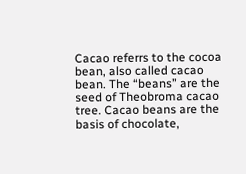Cacao referrs to the cocoa bean, also called cacao bean. The “beans” are the seed of Theobroma cacao tree. Cacao beans are the basis of chocolate,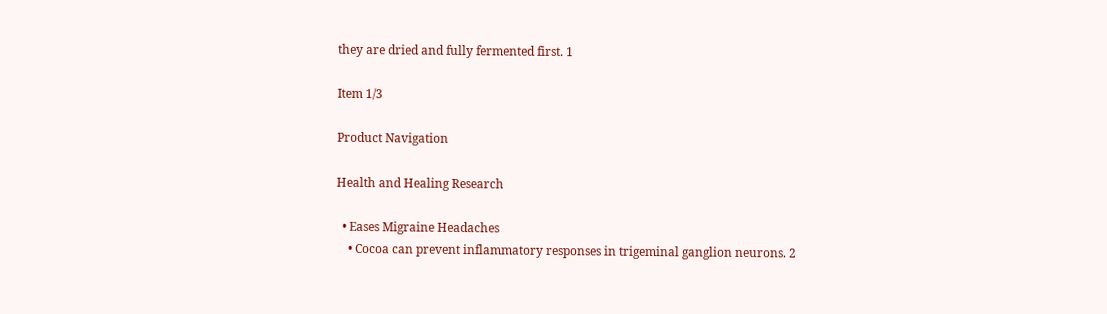they are dried and fully fermented first. 1

Item 1/3

Product Navigation

Health and Healing Research

  • Eases Migraine Headaches
    • Cocoa can prevent inflammatory responses in trigeminal ganglion neurons. 2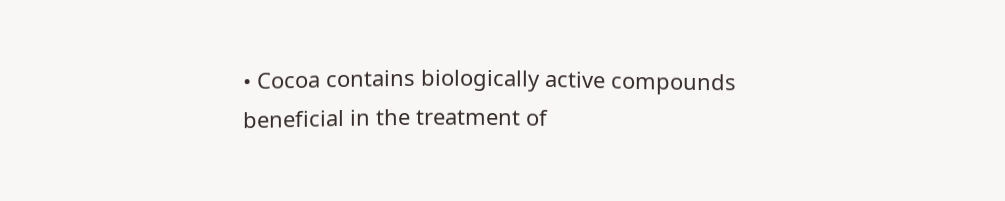• Cocoa contains biologically active compounds beneficial in the treatment of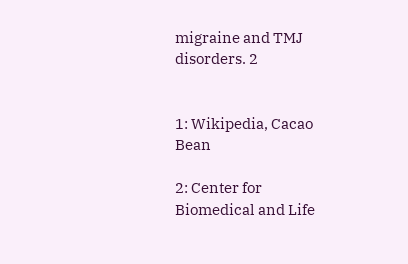migraine and TMJ disorders. 2


1: Wikipedia, Cacao Bean

2: Center for Biomedical and Life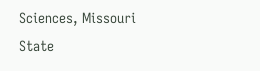Sciences, Missouri State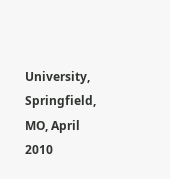University, Springfield, MO, April 2010